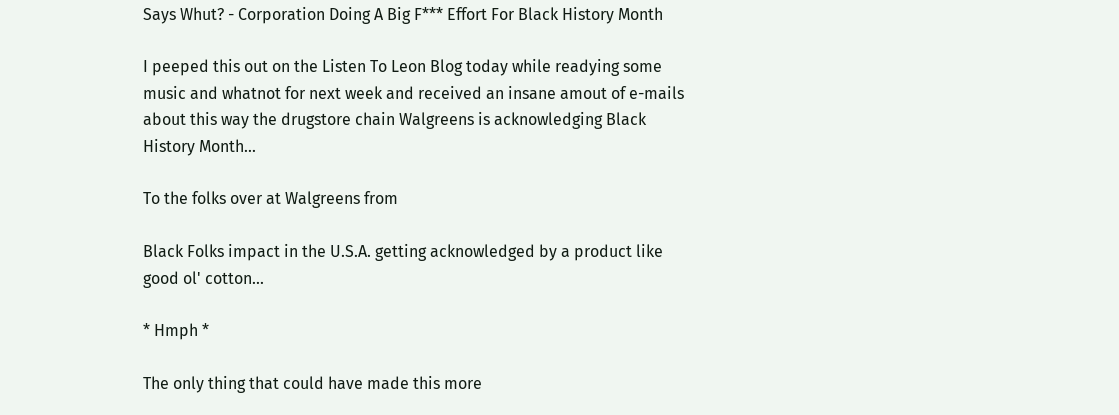Says Whut? - Corporation Doing A Big F*** Effort For Black History Month

I peeped this out on the Listen To Leon Blog today while readying some music and whatnot for next week and received an insane amout of e-mails about this way the drugstore chain Walgreens is acknowledging Black History Month...

To the folks over at Walgreens from

Black Folks impact in the U.S.A. getting acknowledged by a product like good ol' cotton...

* Hmph *

The only thing that could have made this more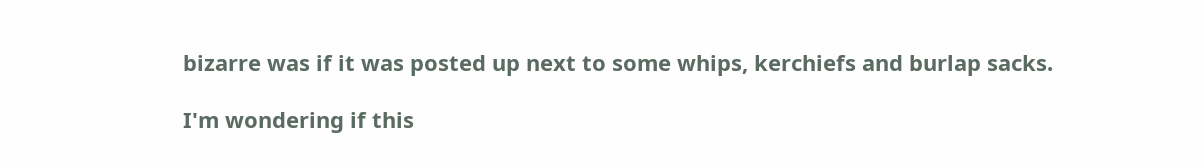bizarre was if it was posted up next to some whips, kerchiefs and burlap sacks.

I'm wondering if this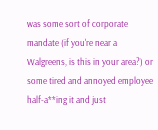was some sort of corporate mandate (if you're near a Walgreens, is this in your area?) or some tired and annoyed employee half-a**ing it and just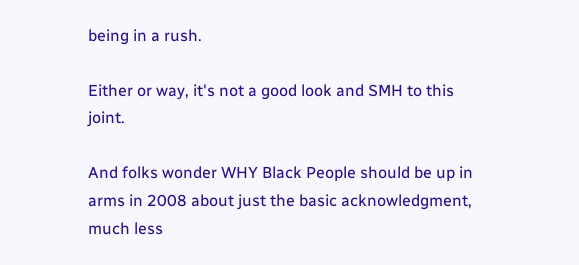being in a rush.

Either or way, it's not a good look and SMH to this joint.

And folks wonder WHY Black People should be up in arms in 2008 about just the basic acknowledgment, much less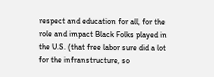respect and education for all, for the role and impact Black Folks played in the U.S. (that free labor sure did a lot for the infranstructure, so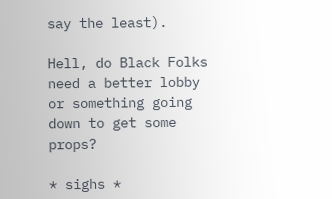say the least).

Hell, do Black Folks need a better lobby or something going down to get some props?

* sighs *